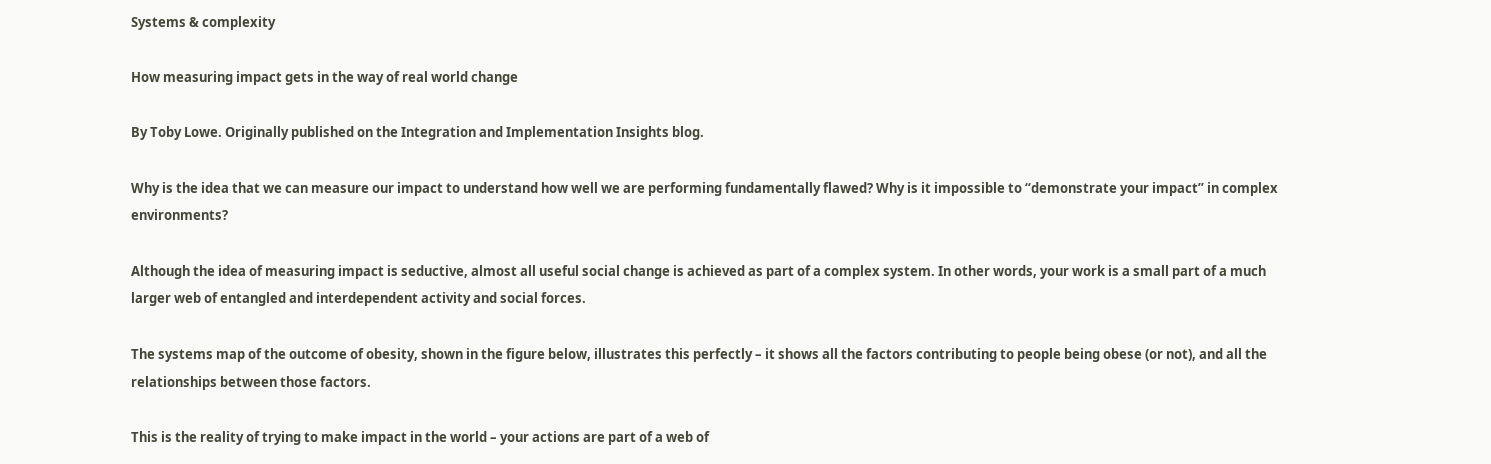Systems & complexity

How measuring impact gets in the way of real world change

By Toby Lowe. Originally published on the Integration and Implementation Insights blog.

Why is the idea that we can measure our impact to understand how well we are performing fundamentally flawed? Why is it impossible to “demonstrate your impact” in complex environments?

Although the idea of measuring impact is seductive, almost all useful social change is achieved as part of a complex system. In other words, your work is a small part of a much larger web of entangled and interdependent activity and social forces.

The systems map of the outcome of obesity, shown in the figure below, illustrates this perfectly – it shows all the factors contributing to people being obese (or not), and all the relationships between those factors.

This is the reality of trying to make impact in the world – your actions are part of a web of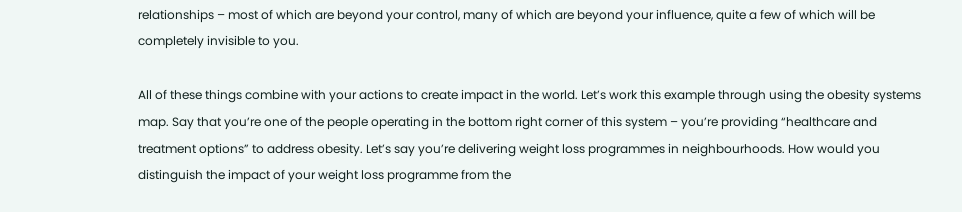relationships – most of which are beyond your control, many of which are beyond your influence, quite a few of which will be completely invisible to you.

All of these things combine with your actions to create impact in the world. Let’s work this example through using the obesity systems map. Say that you’re one of the people operating in the bottom right corner of this system – you’re providing “healthcare and treatment options” to address obesity. Let’s say you’re delivering weight loss programmes in neighbourhoods. How would you distinguish the impact of your weight loss programme from the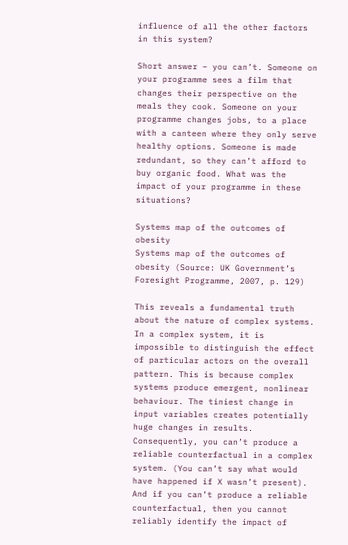influence of all the other factors in this system?

Short answer – you can’t. Someone on your programme sees a film that changes their perspective on the meals they cook. Someone on your programme changes jobs, to a place with a canteen where they only serve healthy options. Someone is made redundant, so they can’t afford to buy organic food. What was the impact of your programme in these situations?

Systems map of the outcomes of obesity
Systems map of the outcomes of obesity (Source: UK Government’s Foresight Programme, 2007, p. 129)

This reveals a fundamental truth about the nature of complex systems. In a complex system, it is impossible to distinguish the effect of particular actors on the overall pattern. This is because complex systems produce emergent, nonlinear behaviour. The tiniest change in input variables creates potentially huge changes in results. Consequently, you can’t produce a reliable counterfactual in a complex system. (You can’t say what would have happened if X wasn’t present). And if you can’t produce a reliable counterfactual, then you cannot reliably identify the impact of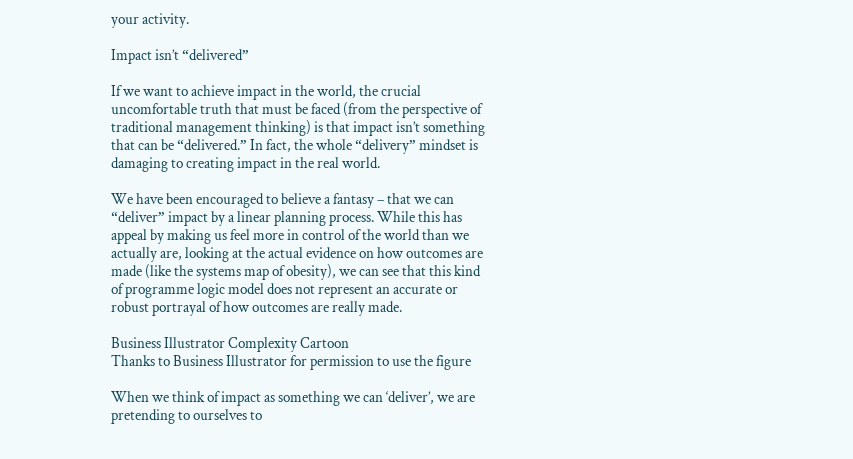your activity.

Impact isn’t “delivered”

If we want to achieve impact in the world, the crucial uncomfortable truth that must be faced (from the perspective of traditional management thinking) is that impact isn’t something that can be “delivered.” In fact, the whole “delivery” mindset is damaging to creating impact in the real world.

We have been encouraged to believe a fantasy – that we can “deliver” impact by a linear planning process. While this has appeal by making us feel more in control of the world than we actually are, looking at the actual evidence on how outcomes are made (like the systems map of obesity), we can see that this kind of programme logic model does not represent an accurate or robust portrayal of how outcomes are really made.

Business Illustrator Complexity Cartoon
Thanks to Business Illustrator for permission to use the figure

When we think of impact as something we can ‘deliver’, we are pretending to ourselves to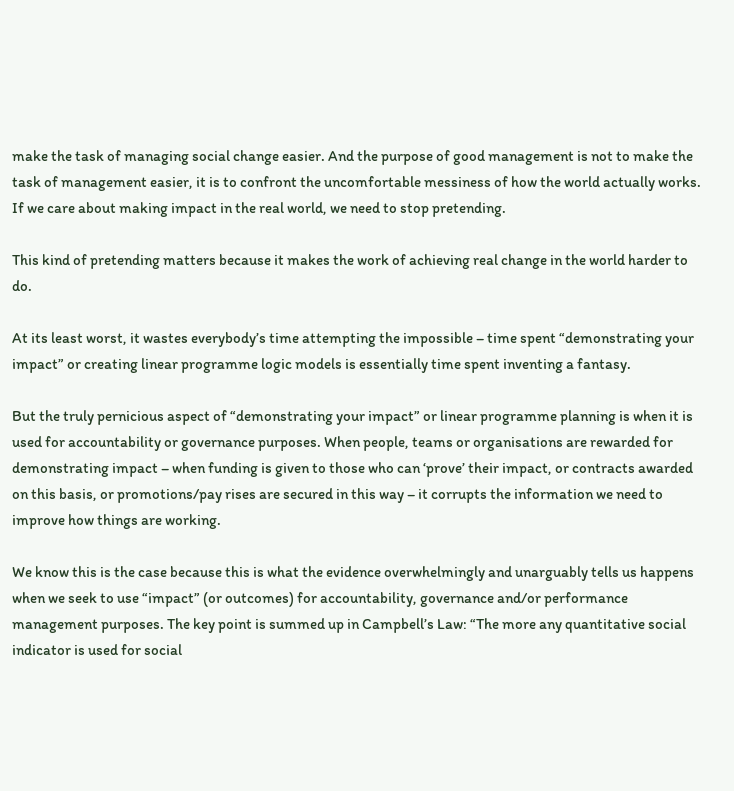make the task of managing social change easier. And the purpose of good management is not to make the task of management easier, it is to confront the uncomfortable messiness of how the world actually works. If we care about making impact in the real world, we need to stop pretending.

This kind of pretending matters because it makes the work of achieving real change in the world harder to do.

At its least worst, it wastes everybody’s time attempting the impossible – time spent “demonstrating your impact” or creating linear programme logic models is essentially time spent inventing a fantasy.

But the truly pernicious aspect of “demonstrating your impact” or linear programme planning is when it is used for accountability or governance purposes. When people, teams or organisations are rewarded for demonstrating impact – when funding is given to those who can ‘prove’ their impact, or contracts awarded on this basis, or promotions/pay rises are secured in this way – it corrupts the information we need to improve how things are working.

We know this is the case because this is what the evidence overwhelmingly and unarguably tells us happens when we seek to use “impact” (or outcomes) for accountability, governance and/or performance management purposes. The key point is summed up in Campbell’s Law: “The more any quantitative social indicator is used for social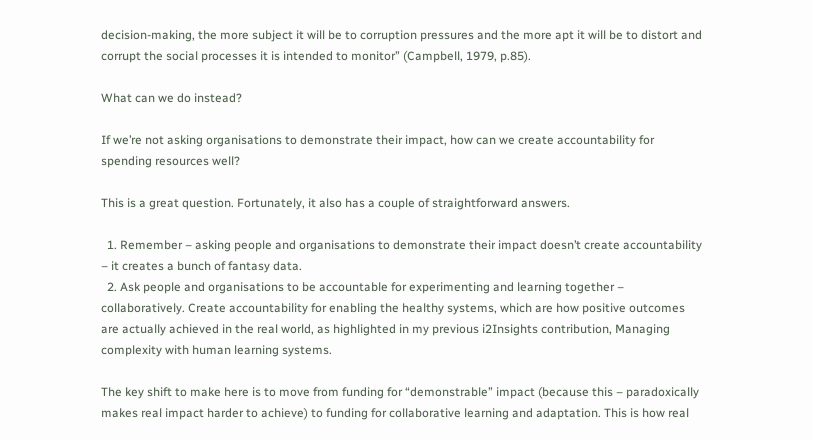decision-making, the more subject it will be to corruption pressures and the more apt it will be to distort and corrupt the social processes it is intended to monitor” (Campbell, 1979, p.85).

What can we do instead?

If we’re not asking organisations to demonstrate their impact, how can we create accountability for spending resources well?

This is a great question. Fortunately, it also has a couple of straightforward answers.

  1. Remember – asking people and organisations to demonstrate their impact doesn’t create accountability – it creates a bunch of fantasy data.
  2. Ask people and organisations to be accountable for experimenting and learning together – collaboratively. Create accountability for enabling the healthy systems, which are how positive outcomes are actually achieved in the real world, as highlighted in my previous i2Insights contribution, Managing complexity with human learning systems.

The key shift to make here is to move from funding for “demonstrable” impact (because this – paradoxically makes real impact harder to achieve) to funding for collaborative learning and adaptation. This is how real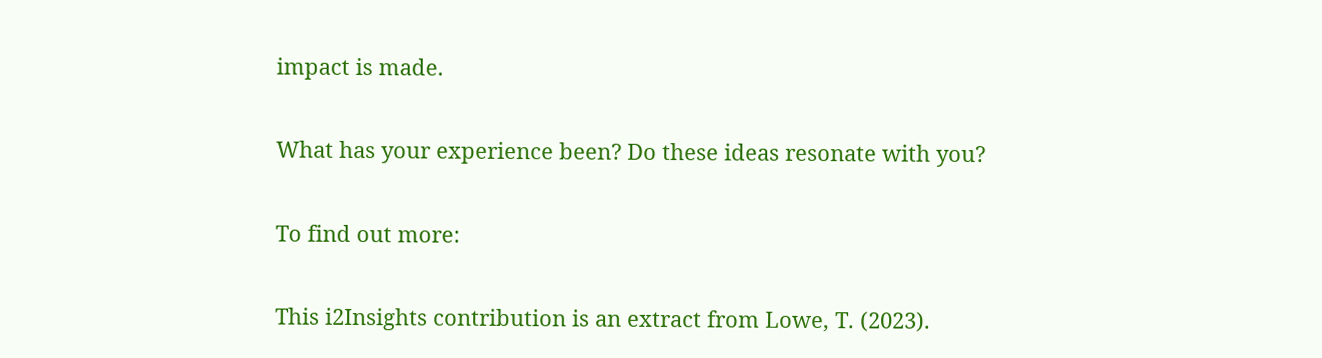impact is made.

What has your experience been? Do these ideas resonate with you?

To find out more:

This i2Insights contribution is an extract from Lowe, T. (2023).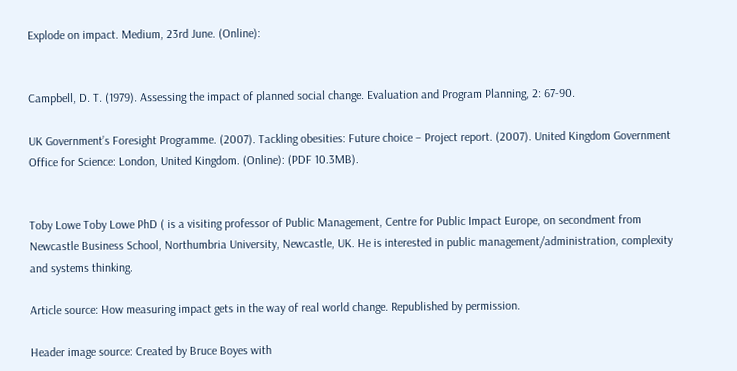Explode on impact. Medium, 23rd June. (Online):


Campbell, D. T. (1979). Assessing the impact of planned social change. Evaluation and Program Planning, 2: 67-90.

UK Government’s Foresight Programme. (2007). Tackling obesities: Future choice – Project report. (2007). United Kingdom Government Office for Science: London, United Kingdom. (Online): (PDF 10.3MB).


Toby Lowe Toby Lowe PhD ( is a visiting professor of Public Management, Centre for Public Impact Europe, on secondment from Newcastle Business School, Northumbria University, Newcastle, UK. He is interested in public management/administration, complexity and systems thinking.

Article source: How measuring impact gets in the way of real world change. Republished by permission.

Header image source: Created by Bruce Boyes with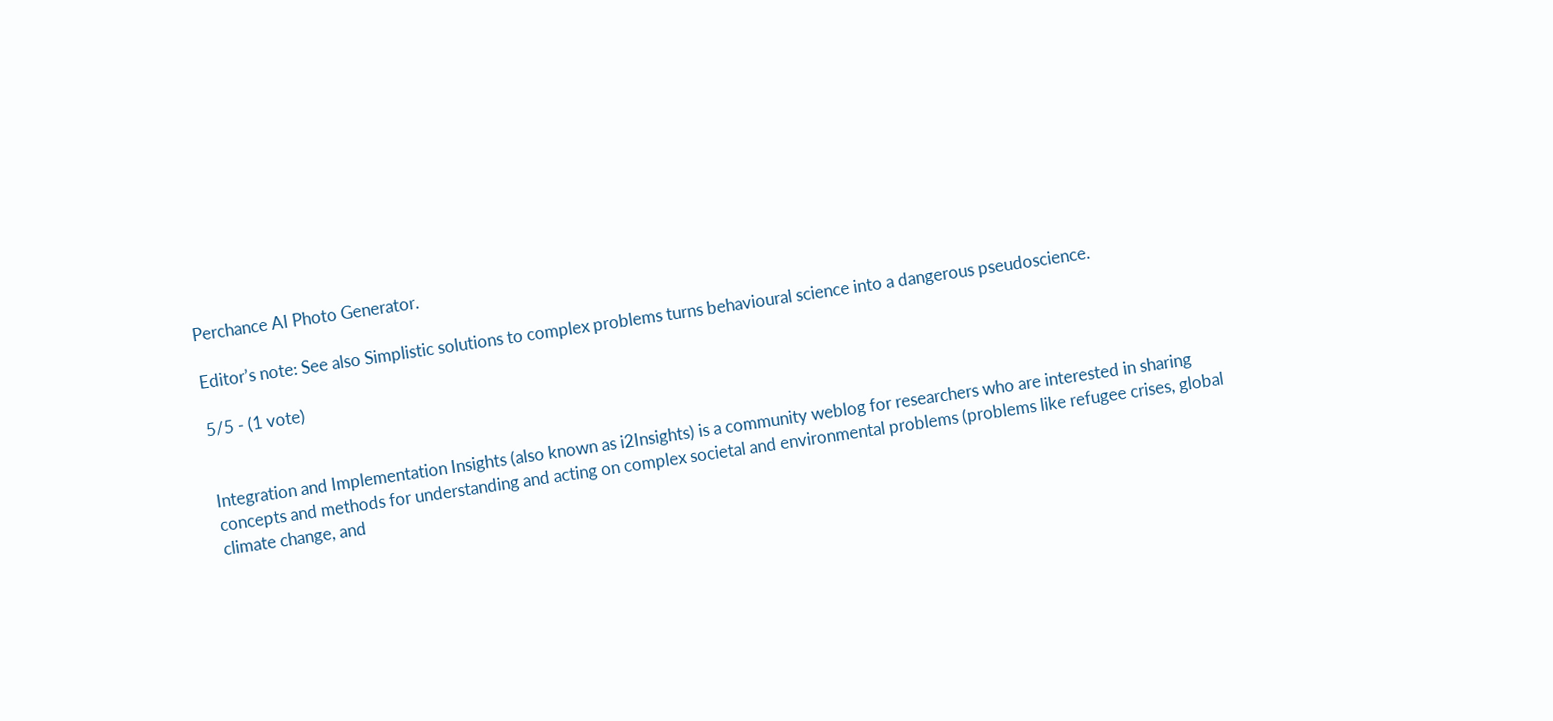Perchance AI Photo Generator.

Editor’s note: See also Simplistic solutions to complex problems turns behavioural science into a dangerous pseudoscience.

5/5 - (1 vote)


Integration and Implementation Insights (also known as i2Insights) is a community weblog for researchers who are interested in sharing concepts and methods for understanding and acting on complex societal and environmental problems (problems like refugee crises, global climate change, and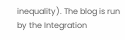inequality). The blog is run by the Integration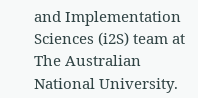and Implementation Sciences (i2S) team at The Australian National University.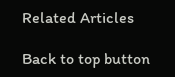Related Articles

Back to top button